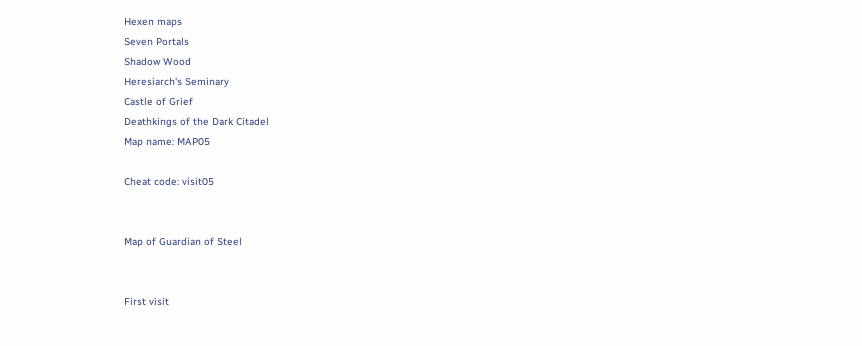Hexen maps
Seven Portals
Shadow Wood
Heresiarch's Seminary
Castle of Grief
Deathkings of the Dark Citadel
Map name: MAP05

Cheat code: visit05


Map of Guardian of Steel


First visit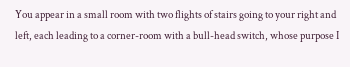You appear in a small room with two flights of stairs going to your right and left, each leading to a corner-room with a bull-head switch, whose purpose I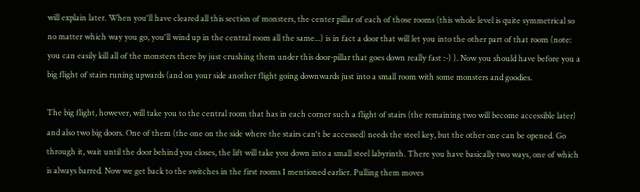will explain later. When you'll have cleared all this section of monsters, the center pillar of each of those rooms (this whole level is quite symmetrical so no matter which way you go, you'll wind up in the central room all the same...) is in fact a door that will let you into the other part of that room (note: you can easily kill all of the monsters there by just crushing them under this door-pillar that goes down really fast :-) ). Now you should have before you a big flight of stairs runing upwards (and on your side another flight going downwards just into a small room with some monsters and goodies.

The big flight, however, will take you to the central room that has in each corner such a flight of stairs (the remaining two will become accessible later) and also two big doors. One of them (the one on the side where the stairs can't be accessed) needs the steel key, but the other one can be opened. Go through it, wait until the door behind you closes, the lift will take you down into a small steel labyrinth. There you have basically two ways, one of which is always barred. Now we get back to the switches in the first rooms I mentioned earlier. Pulling them moves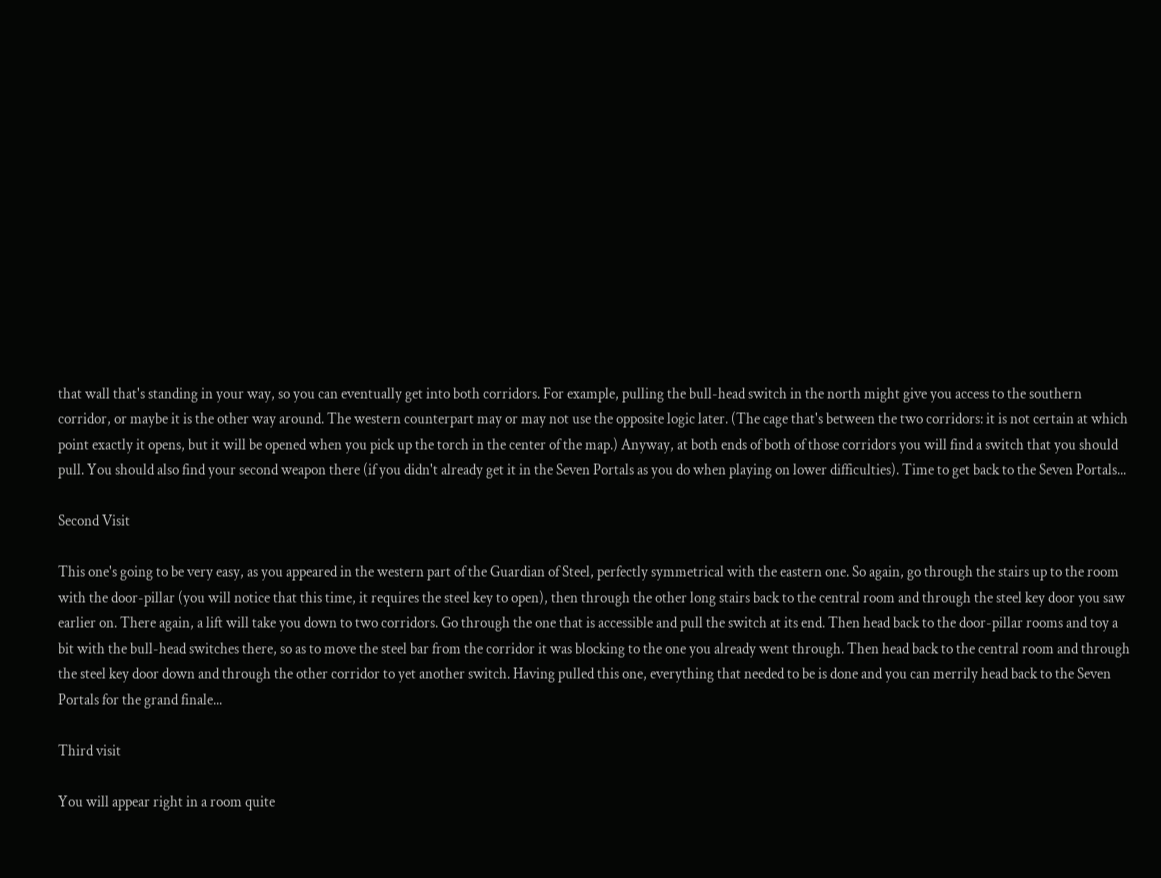that wall that's standing in your way, so you can eventually get into both corridors. For example, pulling the bull-head switch in the north might give you access to the southern corridor, or maybe it is the other way around. The western counterpart may or may not use the opposite logic later. (The cage that's between the two corridors: it is not certain at which point exactly it opens, but it will be opened when you pick up the torch in the center of the map.) Anyway, at both ends of both of those corridors you will find a switch that you should pull. You should also find your second weapon there (if you didn't already get it in the Seven Portals as you do when playing on lower difficulties). Time to get back to the Seven Portals...

Second Visit

This one's going to be very easy, as you appeared in the western part of the Guardian of Steel, perfectly symmetrical with the eastern one. So again, go through the stairs up to the room with the door-pillar (you will notice that this time, it requires the steel key to open), then through the other long stairs back to the central room and through the steel key door you saw earlier on. There again, a lift will take you down to two corridors. Go through the one that is accessible and pull the switch at its end. Then head back to the door-pillar rooms and toy a bit with the bull-head switches there, so as to move the steel bar from the corridor it was blocking to the one you already went through. Then head back to the central room and through the steel key door down and through the other corridor to yet another switch. Having pulled this one, everything that needed to be is done and you can merrily head back to the Seven Portals for the grand finale...

Third visit

You will appear right in a room quite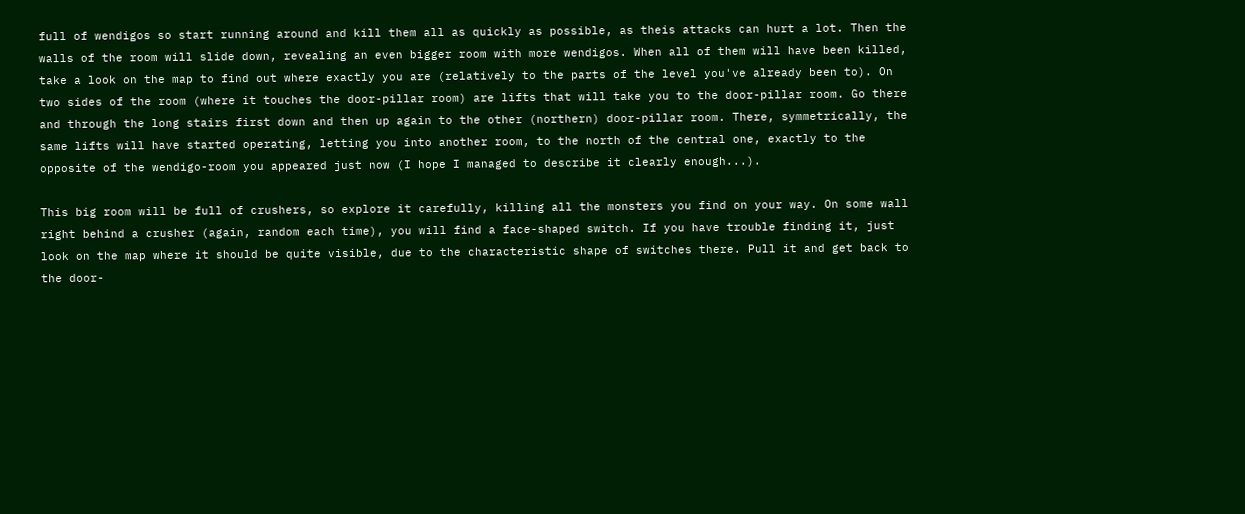full of wendigos so start running around and kill them all as quickly as possible, as theis attacks can hurt a lot. Then the walls of the room will slide down, revealing an even bigger room with more wendigos. When all of them will have been killed, take a look on the map to find out where exactly you are (relatively to the parts of the level you've already been to). On two sides of the room (where it touches the door-pillar room) are lifts that will take you to the door-pillar room. Go there and through the long stairs first down and then up again to the other (northern) door-pillar room. There, symmetrically, the same lifts will have started operating, letting you into another room, to the north of the central one, exactly to the opposite of the wendigo-room you appeared just now (I hope I managed to describe it clearly enough...).

This big room will be full of crushers, so explore it carefully, killing all the monsters you find on your way. On some wall right behind a crusher (again, random each time), you will find a face-shaped switch. If you have trouble finding it, just look on the map where it should be quite visible, due to the characteristic shape of switches there. Pull it and get back to the door-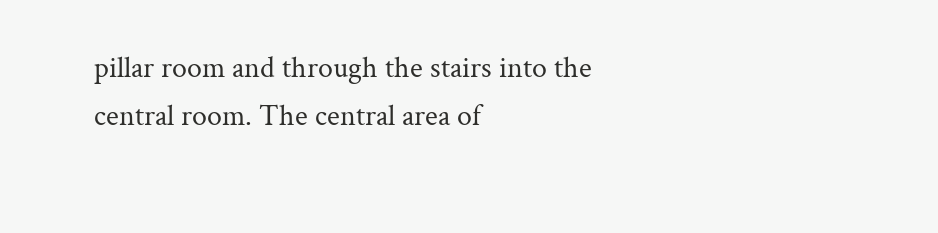pillar room and through the stairs into the central room. The central area of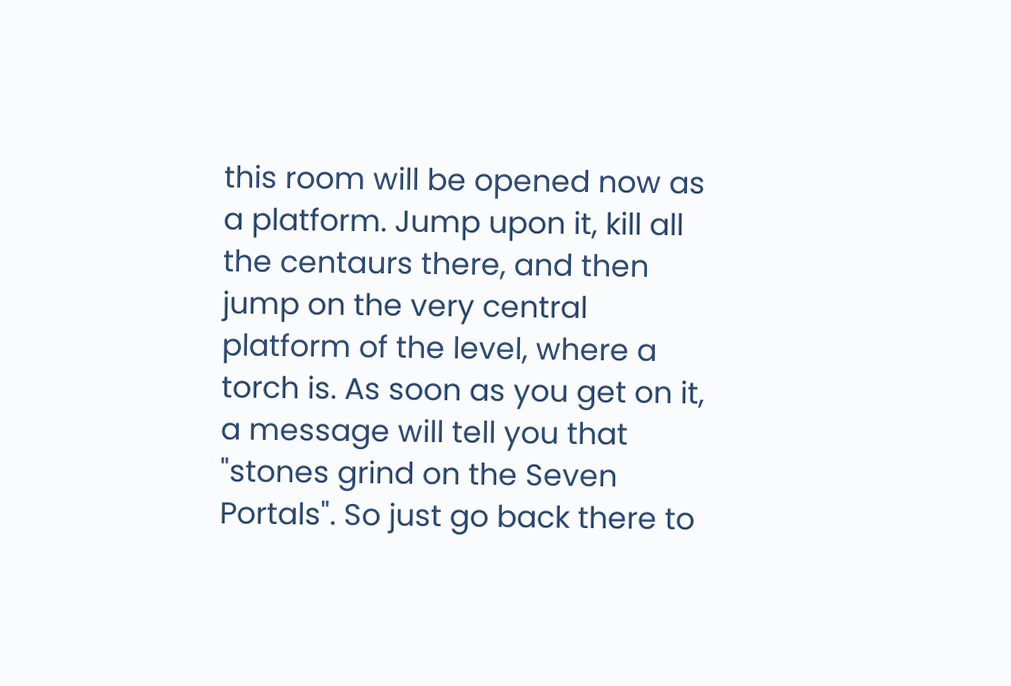this room will be opened now as a platform. Jump upon it, kill all the centaurs there, and then jump on the very central platform of the level, where a torch is. As soon as you get on it, a message will tell you that "stones grind on the Seven Portals". So just go back there to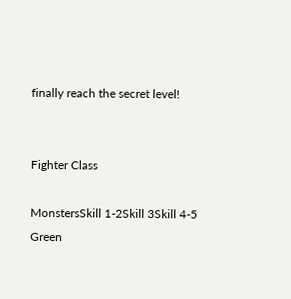finally reach the secret level!


Fighter Class

MonstersSkill 1-2Skill 3Skill 4-5
Green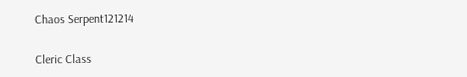Chaos Serpent121214

Cleric Class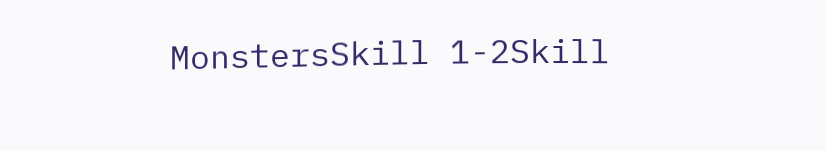MonstersSkill 1-2Skill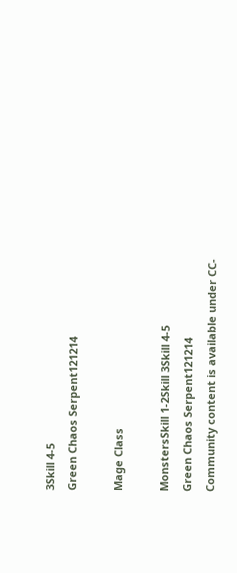3Skill 4-5
Green Chaos Serpent121214

Mage Class

MonstersSkill 1-2Skill 3Skill 4-5
Green Chaos Serpent121214
Community content is available under CC-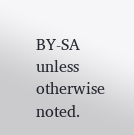BY-SA unless otherwise noted.